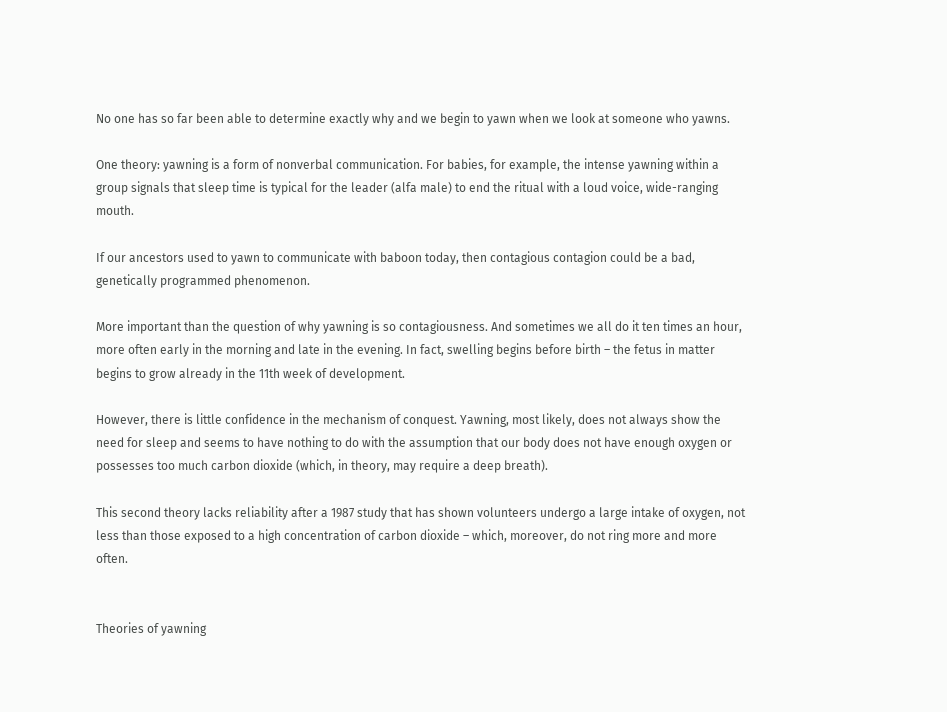No one has so far been able to determine exactly why and we begin to yawn when we look at someone who yawns.

One theory: yawning is a form of nonverbal communication. For babies, for example, the intense yawning within a group signals that sleep time is typical for the leader (alfa male) to end the ritual with a loud voice, wide-ranging mouth.

If our ancestors used to yawn to communicate with baboon today, then contagious contagion could be a bad, genetically programmed phenomenon.

More important than the question of why yawning is so contagiousness. And sometimes we all do it ten times an hour, more often early in the morning and late in the evening. In fact, swelling begins before birth – the fetus in matter begins to grow already in the 11th week of development.

However, there is little confidence in the mechanism of conquest. Yawning, most likely, does not always show the need for sleep and seems to have nothing to do with the assumption that our body does not have enough oxygen or possesses too much carbon dioxide (which, in theory, may require a deep breath).

This second theory lacks reliability after a 1987 study that has shown volunteers undergo a large intake of oxygen, not less than those exposed to a high concentration of carbon dioxide – which, moreover, do not ring more and more often.


Theories of yawning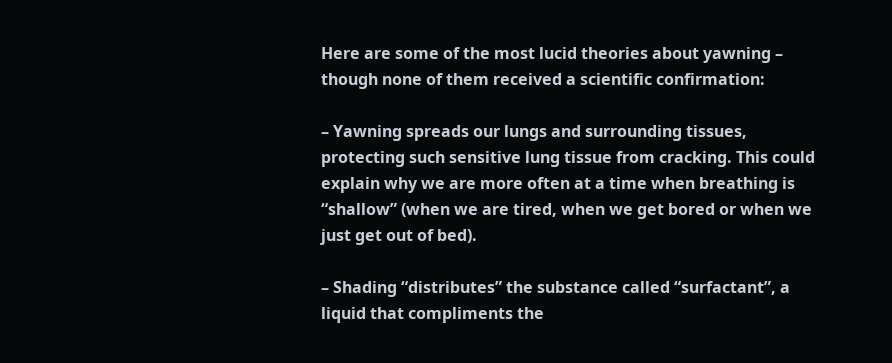Here are some of the most lucid theories about yawning – though none of them received a scientific confirmation:

– Yawning spreads our lungs and surrounding tissues, protecting such sensitive lung tissue from cracking. This could explain why we are more often at a time when breathing is “shallow” (when we are tired, when we get bored or when we just get out of bed).

– Shading “distributes” the substance called “surfactant”, a liquid that compliments the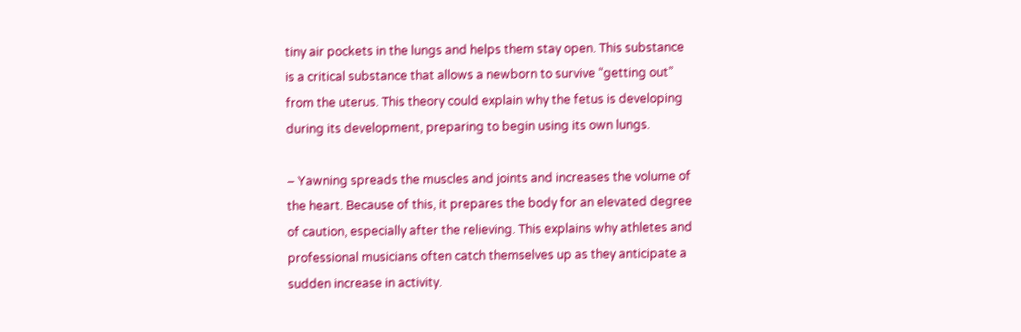tiny air pockets in the lungs and helps them stay open. This substance is a critical substance that allows a newborn to survive “getting out” from the uterus. This theory could explain why the fetus is developing during its development, preparing to begin using its own lungs.

– Yawning spreads the muscles and joints and increases the volume of the heart. Because of this, it prepares the body for an elevated degree of caution, especially after the relieving. This explains why athletes and professional musicians often catch themselves up as they anticipate a sudden increase in activity.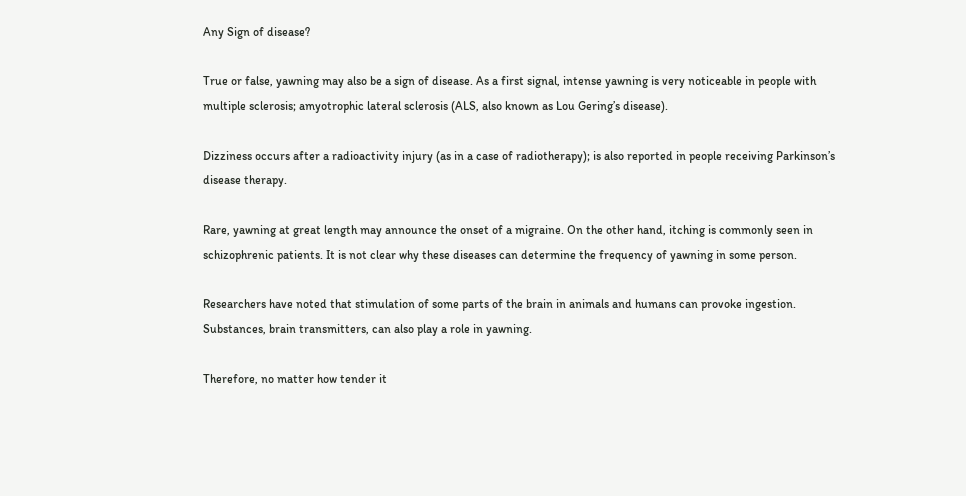Any Sign of disease?

True or false, yawning may also be a sign of disease. As a first signal, intense yawning is very noticeable in people with multiple sclerosis; amyotrophic lateral sclerosis (ALS, also known as Lou Gering’s disease).

Dizziness occurs after a radioactivity injury (as in a case of radiotherapy); is also reported in people receiving Parkinson’s disease therapy.

Rare, yawning at great length may announce the onset of a migraine. On the other hand, itching is commonly seen in schizophrenic patients. It is not clear why these diseases can determine the frequency of yawning in some person.

Researchers have noted that stimulation of some parts of the brain in animals and humans can provoke ingestion. Substances, brain transmitters, can also play a role in yawning.

Therefore, no matter how tender it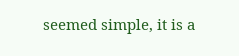seemed simple, it is a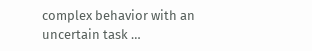complex behavior with an uncertain task …